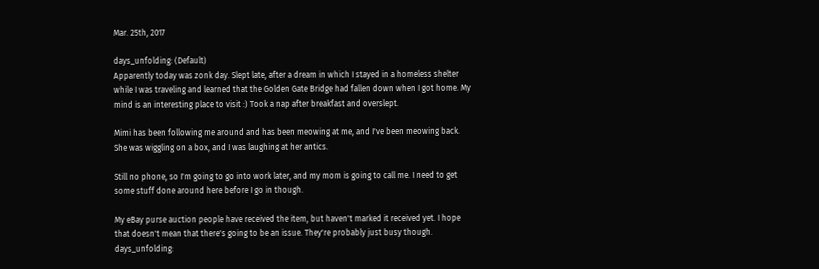Mar. 25th, 2017

days_unfolding: (Default)
Apparently today was zonk day. Slept late, after a dream in which I stayed in a homeless shelter while I was traveling and learned that the Golden Gate Bridge had fallen down when I got home. My mind is an interesting place to visit :) Took a nap after breakfast and overslept.

Mimi has been following me around and has been meowing at me, and I've been meowing back. She was wiggling on a box, and I was laughing at her antics.

Still no phone, so I'm going to go into work later, and my mom is going to call me. I need to get some stuff done around here before I go in though.

My eBay purse auction people have received the item, but haven't marked it received yet. I hope that doesn't mean that there's going to be an issue. They're probably just busy though.
days_unfolding: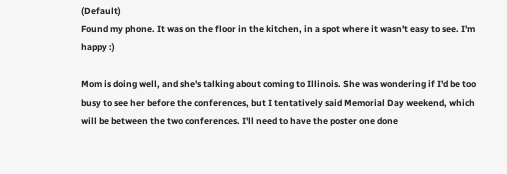(Default)
Found my phone. It was on the floor in the kitchen, in a spot where it wasn't easy to see. I'm happy :)

Mom is doing well, and she's talking about coming to Illinois. She was wondering if I'd be too busy to see her before the conferences, but I tentatively said Memorial Day weekend, which will be between the two conferences. I'll need to have the poster one done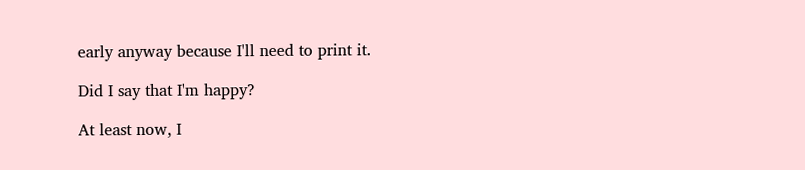early anyway because I'll need to print it.

Did I say that I'm happy?

At least now, I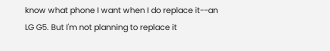know what phone I want when I do replace it--an LG G5. But I'm not planning to replace it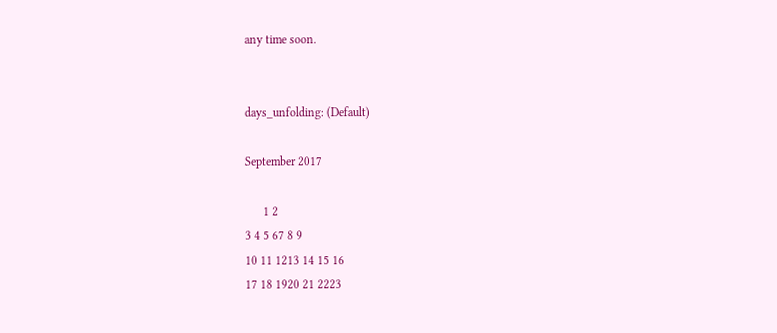any time soon.


days_unfolding: (Default)

September 2017

      1 2
3 4 5 67 8 9
10 11 1213 14 15 16
17 18 1920 21 2223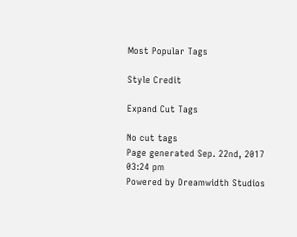Most Popular Tags

Style Credit

Expand Cut Tags

No cut tags
Page generated Sep. 22nd, 2017 03:24 pm
Powered by Dreamwidth Studios